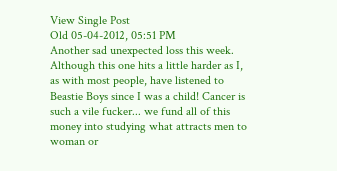View Single Post
Old 05-04-2012, 05:51 PM
Another sad unexpected loss this week. Although this one hits a little harder as I, as with most people, have listened to Beastie Boys since I was a child! Cancer is such a vile fucker... we fund all of this money into studying what attracts men to woman or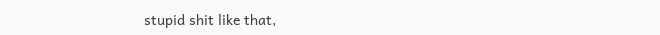stupid shit like that,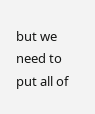but we need to put all of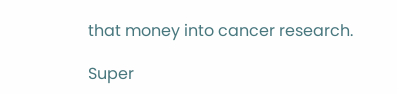that money into cancer research.

Super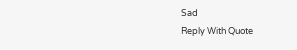Sad
Reply With Quote